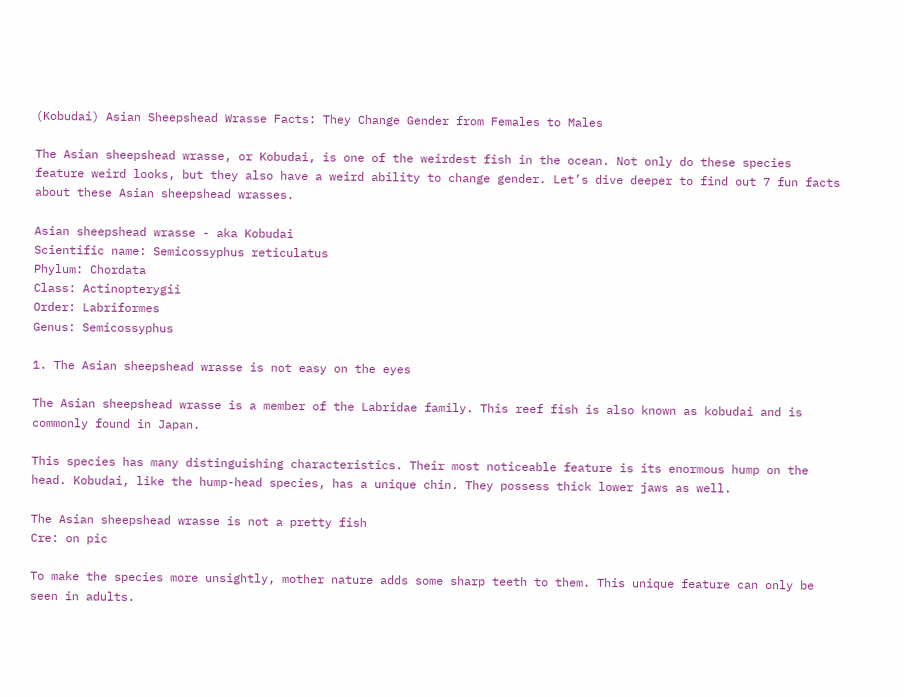(Kobudai) Asian Sheepshead Wrasse Facts: They Change Gender from Females to Males

The Asian sheepshead wrasse, or Kobudai, is one of the weirdest fish in the ocean. Not only do these species feature weird looks, but they also have a weird ability to change gender. Let’s dive deeper to find out 7 fun facts about these Asian sheepshead wrasses.

Asian sheepshead wrasse - aka Kobudai
Scientific name: Semicossyphus reticulatus
Phylum: Chordata
Class: Actinopterygii
Order: Labriformes
Genus: Semicossyphus

1. The Asian sheepshead wrasse is not easy on the eyes

The Asian sheepshead wrasse is a member of the Labridae family. This reef fish is also known as kobudai and is commonly found in Japan.

This species has many distinguishing characteristics. Their most noticeable feature is its enormous hump on the head. Kobudai, like the hump-head species, has a unique chin. They possess thick lower jaws as well.

The Asian sheepshead wrasse is not a pretty fish
Cre: on pic

To make the species more unsightly, mother nature adds some sharp teeth to them. This unique feature can only be seen in adults.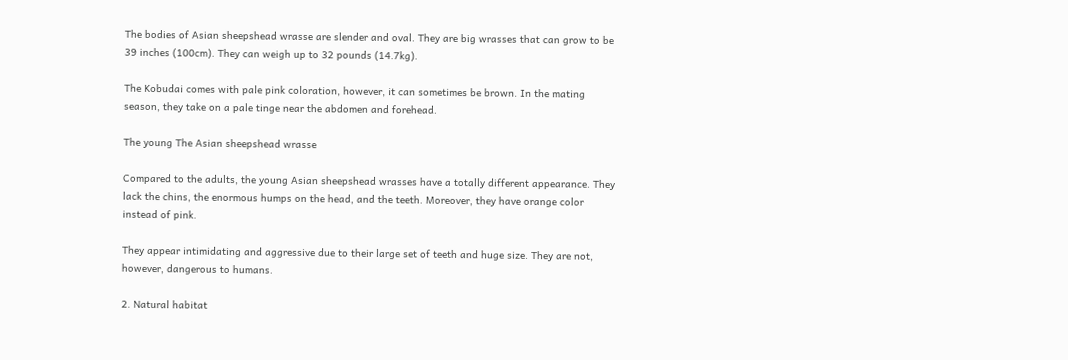The bodies of Asian sheepshead wrasse are slender and oval. They are big wrasses that can grow to be 39 inches (100cm). They can weigh up to 32 pounds (14.7kg).

The Kobudai comes with pale pink coloration, however, it can sometimes be brown. In the mating season, they take on a pale tinge near the abdomen and forehead.

The young The Asian sheepshead wrasse

Compared to the adults, the young Asian sheepshead wrasses have a totally different appearance. They lack the chins, the enormous humps on the head, and the teeth. Moreover, they have orange color instead of pink.

They appear intimidating and aggressive due to their large set of teeth and huge size. They are not, however, dangerous to humans.

2. Natural habitat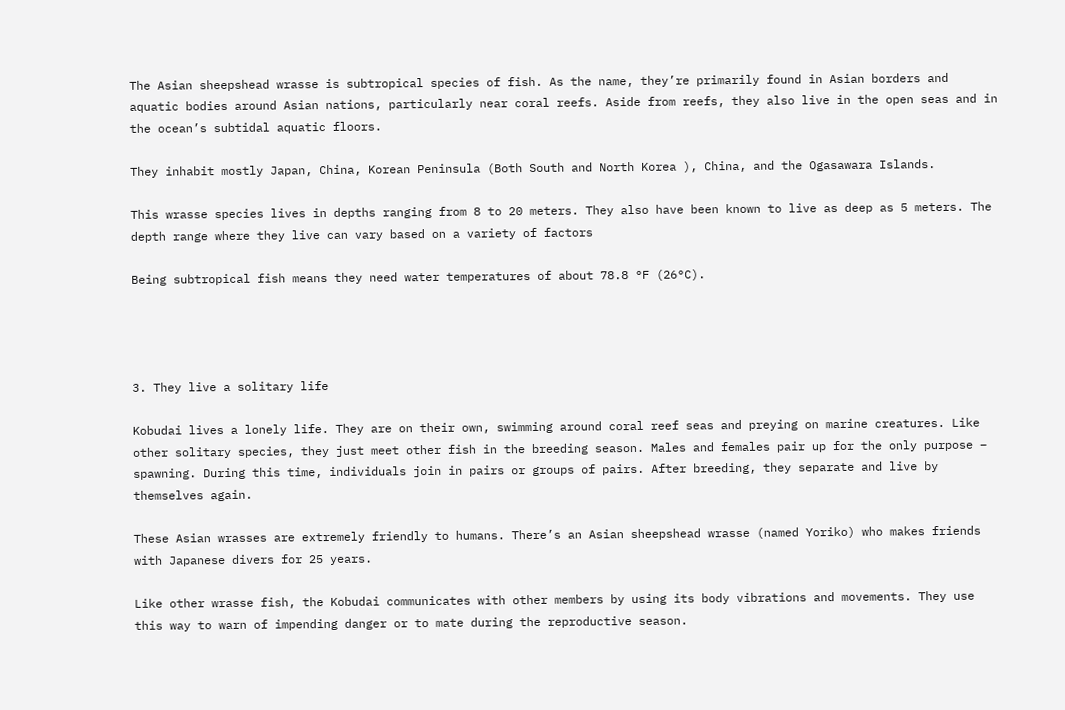The Asian sheepshead wrasse is subtropical species of fish. As the name, they’re primarily found in Asian borders and aquatic bodies around Asian nations, particularly near coral reefs. Aside from reefs, they also live in the open seas and in the ocean’s subtidal aquatic floors.

They inhabit mostly Japan, China, Korean Peninsula (Both South and North Korea ), China, and the Ogasawara Islands.

This wrasse species lives in depths ranging from 8 to 20 meters. They also have been known to live as deep as 5 meters. The depth range where they live can vary based on a variety of factors

Being subtropical fish means they need water temperatures of about 78.8 °F (26°C).




3. They live a solitary life

Kobudai lives a lonely life. They are on their own, swimming around coral reef seas and preying on marine creatures. Like other solitary species, they just meet other fish in the breeding season. Males and females pair up for the only purpose – spawning. During this time, individuals join in pairs or groups of pairs. After breeding, they separate and live by themselves again.

These Asian wrasses are extremely friendly to humans. There’s an Asian sheepshead wrasse (named Yoriko) who makes friends with Japanese divers for 25 years.

Like other wrasse fish, the Kobudai communicates with other members by using its body vibrations and movements. They use this way to warn of impending danger or to mate during the reproductive season.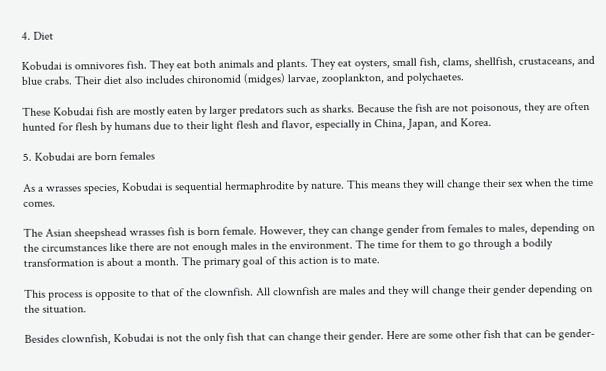4. Diet

Kobudai is omnivores fish. They eat both animals and plants. They eat oysters, small fish, clams, shellfish, crustaceans, and blue crabs. Their diet also includes chironomid (midges) larvae, zooplankton, and polychaetes.

These Kobudai fish are mostly eaten by larger predators such as sharks. Because the fish are not poisonous, they are often hunted for flesh by humans due to their light flesh and flavor, especially in China, Japan, and Korea.

5. Kobudai are born females

As a wrasses species, Kobudai is sequential hermaphrodite by nature. This means they will change their sex when the time comes.

The Asian sheepshead wrasses fish is born female. However, they can change gender from females to males, depending on the circumstances like there are not enough males in the environment. The time for them to go through a bodily transformation is about a month. The primary goal of this action is to mate.

This process is opposite to that of the clownfish. All clownfish are males and they will change their gender depending on the situation.

Besides clownfish, Kobudai is not the only fish that can change their gender. Here are some other fish that can be gender-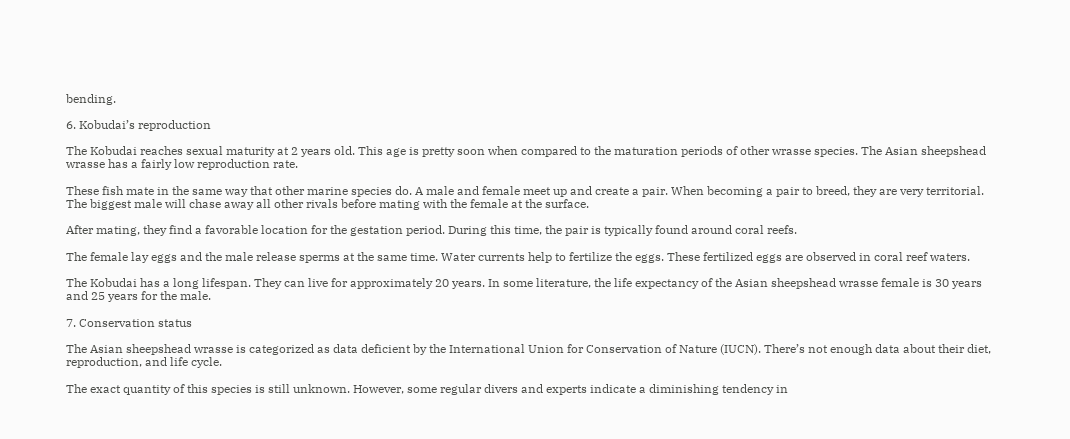bending.

6. Kobudai’s reproduction

The Kobudai reaches sexual maturity at 2 years old. This age is pretty soon when compared to the maturation periods of other wrasse species. The Asian sheepshead wrasse has a fairly low reproduction rate.

These fish mate in the same way that other marine species do. A male and female meet up and create a pair. When becoming a pair to breed, they are very territorial. The biggest male will chase away all other rivals before mating with the female at the surface.

After mating, they find a favorable location for the gestation period. During this time, the pair is typically found around coral reefs.

The female lay eggs and the male release sperms at the same time. Water currents help to fertilize the eggs. These fertilized eggs are observed in coral reef waters.

The Kobudai has a long lifespan. They can live for approximately 20 years. In some literature, the life expectancy of the Asian sheepshead wrasse female is 30 years and 25 years for the male.

7. Conservation status

The Asian sheepshead wrasse is categorized as data deficient by the International Union for Conservation of Nature (IUCN). There’s not enough data about their diet, reproduction, and life cycle.

The exact quantity of this species is still unknown. However, some regular divers and experts indicate a diminishing tendency in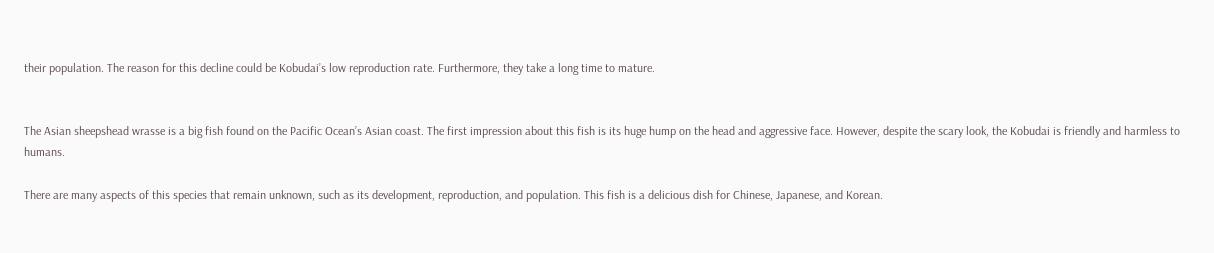their population. The reason for this decline could be Kobudai’s low reproduction rate. Furthermore, they take a long time to mature.


The Asian sheepshead wrasse is a big fish found on the Pacific Ocean’s Asian coast. The first impression about this fish is its huge hump on the head and aggressive face. However, despite the scary look, the Kobudai is friendly and harmless to humans.

There are many aspects of this species that remain unknown, such as its development, reproduction, and population. This fish is a delicious dish for Chinese, Japanese, and Korean.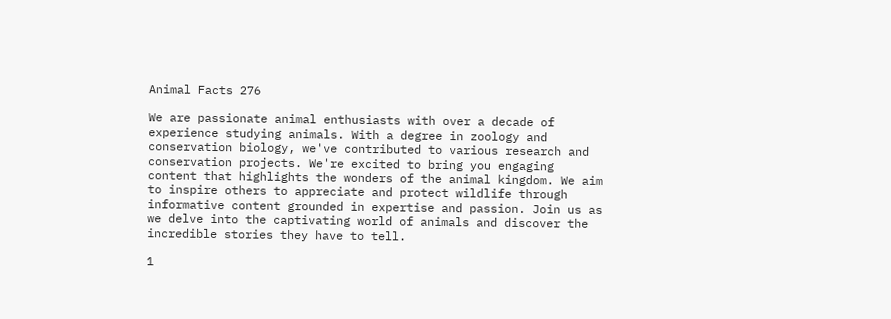Animal Facts 276

We are passionate animal enthusiasts with over a decade of experience studying animals. With a degree in zoology and conservation biology, we've contributed to various research and conservation projects. We're excited to bring you engaging content that highlights the wonders of the animal kingdom. We aim to inspire others to appreciate and protect wildlife through informative content grounded in expertise and passion. Join us as we delve into the captivating world of animals and discover the incredible stories they have to tell.

1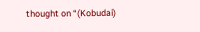thought on “(Kobudai)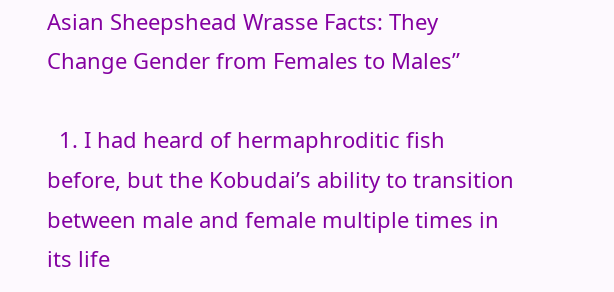Asian Sheepshead Wrasse Facts: They Change Gender from Females to Males”

  1. I had heard of hermaphroditic fish before, but the Kobudai’s ability to transition between male and female multiple times in its life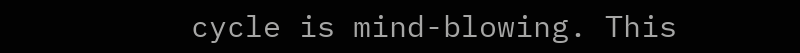cycle is mind-blowing. This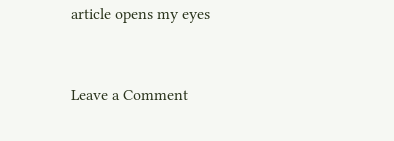article opens my eyes


Leave a Comment